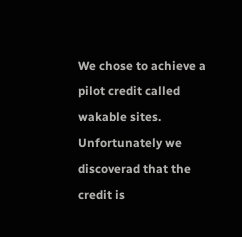We chose to achieve a pilot credit called wakable sites. Unfortunately we discoverad that the credit is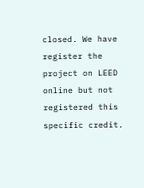closed. We have register the project on LEED online but not registered this specific credit.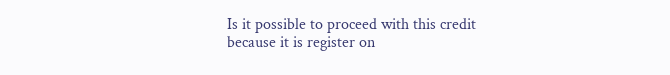Is it possible to proceed with this credit because it is register on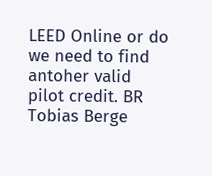LEED Online or do we need to find antoher valid pilot credit. BR Tobias Berge